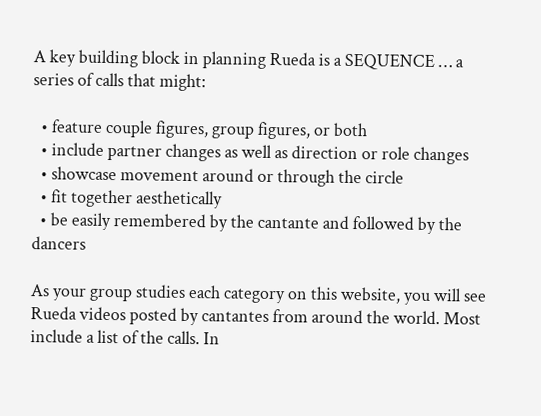A key building block in planning Rueda is a SEQUENCE … a series of calls that might:

  • feature couple figures, group figures, or both
  • include partner changes as well as direction or role changes
  • showcase movement around or through the circle
  • fit together aesthetically
  • be easily remembered by the cantante and followed by the dancers

As your group studies each category on this website, you will see Rueda videos posted by cantantes from around the world. Most include a list of the calls. In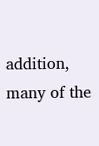addition, many of the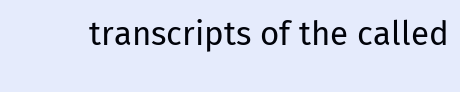transcripts of the called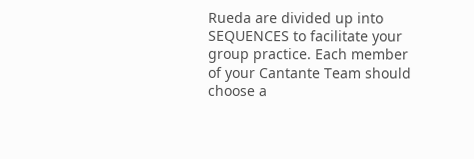Rueda are divided up into SEQUENCES to facilitate your group practice. Each member of your Cantante Team should choose a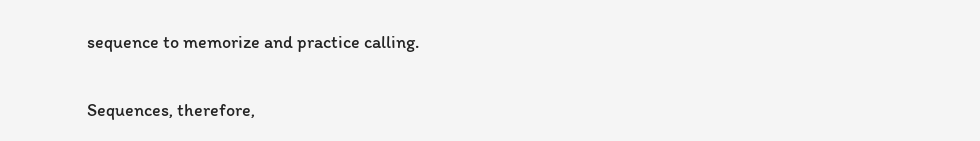sequence to memorize and practice calling.

Sequences, therefore,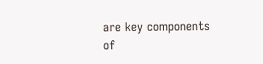are key components of